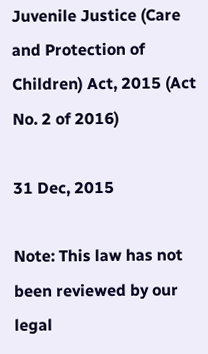Juvenile Justice (Care and Protection of Children) Act, 2015 (Act No. 2 of 2016)

31 Dec, 2015

Note: This law has not been reviewed by our legal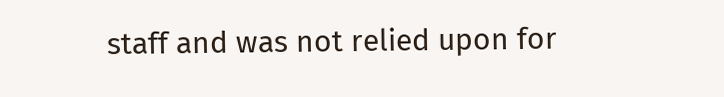staff and was not relied upon for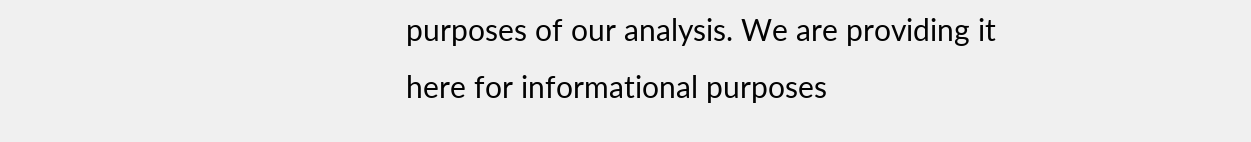purposes of our analysis. We are providing it here for informational purposes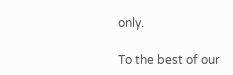only.

To the best of our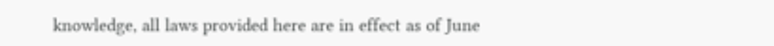knowledge, all laws provided here are in effect as of June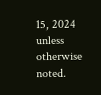15, 2024 unless otherwise noted.